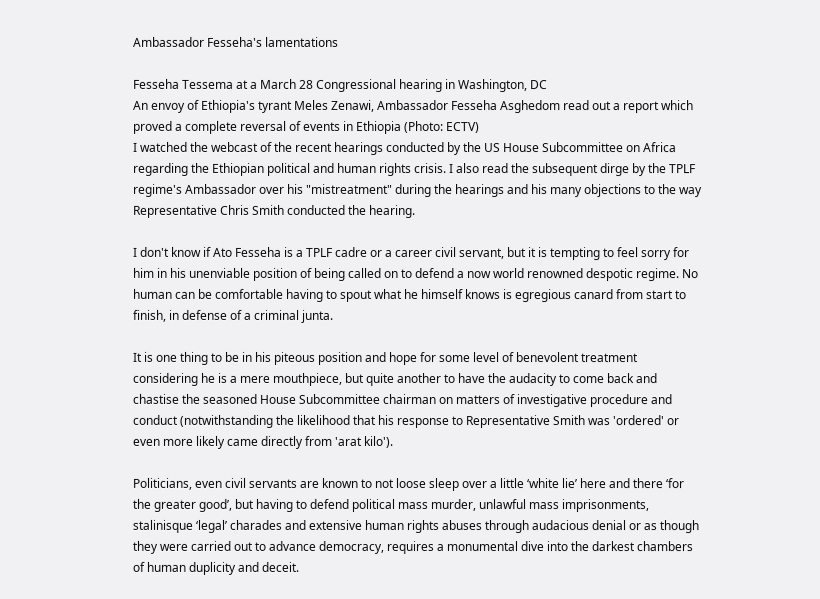Ambassador Fesseha's lamentations

Fesseha Tessema at a March 28 Congressional hearing in Washington, DC
An envoy of Ethiopia's tyrant Meles Zenawi, Ambassador Fesseha Asghedom read out a report which proved a complete reversal of events in Ethiopia (Photo: ECTV)
I watched the webcast of the recent hearings conducted by the US House Subcommittee on Africa regarding the Ethiopian political and human rights crisis. I also read the subsequent dirge by the TPLF regime's Ambassador over his "mistreatment" during the hearings and his many objections to the way Representative Chris Smith conducted the hearing.

I don't know if Ato Fesseha is a TPLF cadre or a career civil servant, but it is tempting to feel sorry for him in his unenviable position of being called on to defend a now world renowned despotic regime. No human can be comfortable having to spout what he himself knows is egregious canard from start to finish, in defense of a criminal junta.

It is one thing to be in his piteous position and hope for some level of benevolent treatment considering he is a mere mouthpiece, but quite another to have the audacity to come back and chastise the seasoned House Subcommittee chairman on matters of investigative procedure and conduct (notwithstanding the likelihood that his response to Representative Smith was 'ordered' or even more likely came directly from 'arat kilo').

Politicians, even civil servants are known to not loose sleep over a little ‘white lie’ here and there ‘for the greater good’, but having to defend political mass murder, unlawful mass imprisonments, stalinisque ‘legal’ charades and extensive human rights abuses through audacious denial or as though they were carried out to advance democracy, requires a monumental dive into the darkest chambers of human duplicity and deceit.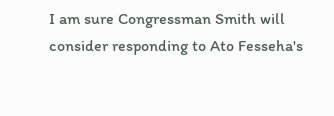I am sure Congressman Smith will consider responding to Ato Fesseha's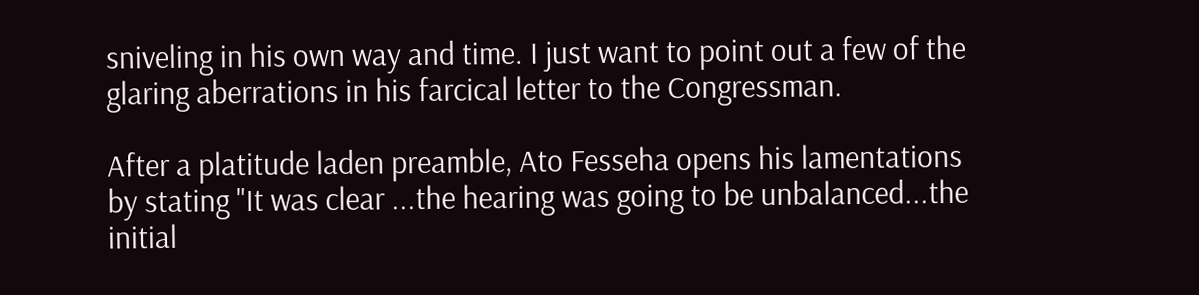sniveling in his own way and time. I just want to point out a few of the glaring aberrations in his farcical letter to the Congressman.

After a platitude laden preamble, Ato Fesseha opens his lamentations by stating "It was clear ...the hearing was going to be unbalanced...the initial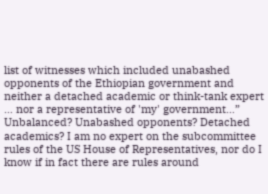list of witnesses which included unabashed opponents of the Ethiopian government and neither a detached academic or think-tank expert … nor a representative of 'my' government…” Unbalanced? Unabashed opponents? Detached academics? I am no expert on the subcommittee rules of the US House of Representatives, nor do I know if in fact there are rules around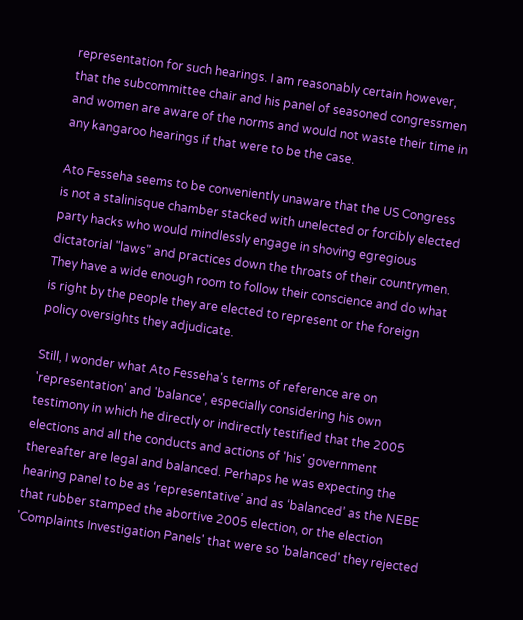representation for such hearings. I am reasonably certain however, that the subcommittee chair and his panel of seasoned congressmen and women are aware of the norms and would not waste their time in any kangaroo hearings if that were to be the case.

Ato Fesseha seems to be conveniently unaware that the US Congress is not a stalinisque chamber stacked with unelected or forcibly elected party hacks who would mindlessly engage in shoving egregious dictatorial "laws" and practices down the throats of their countrymen. They have a wide enough room to follow their conscience and do what is right by the people they are elected to represent or the foreign policy oversights they adjudicate.

Still, I wonder what Ato Fesseha's terms of reference are on 'representation' and 'balance', especially considering his own testimony in which he directly or indirectly testified that the 2005 elections and all the conducts and actions of 'his' government thereafter are legal and balanced. Perhaps he was expecting the hearing panel to be as ‘representative’ and as ‘balanced’ as the NEBE that rubber stamped the abortive 2005 election, or the election 'Complaints Investigation Panels' that were so 'balanced' they rejected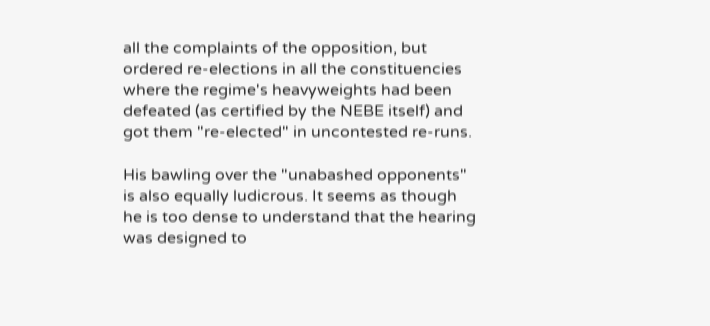all the complaints of the opposition, but ordered re-elections in all the constituencies where the regime's heavyweights had been defeated (as certified by the NEBE itself) and got them "re-elected" in uncontested re-runs.

His bawling over the "unabashed opponents" is also equally ludicrous. It seems as though he is too dense to understand that the hearing was designed to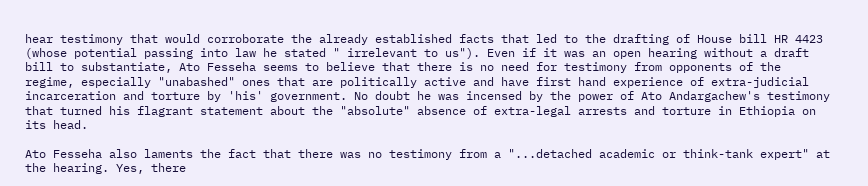hear testimony that would corroborate the already established facts that led to the drafting of House bill HR 4423 (whose potential passing into law he stated " irrelevant to us"). Even if it was an open hearing without a draft bill to substantiate, Ato Fesseha seems to believe that there is no need for testimony from opponents of the regime, especially "unabashed" ones that are politically active and have first hand experience of extra-judicial incarceration and torture by 'his' government. No doubt he was incensed by the power of Ato Andargachew's testimony that turned his flagrant statement about the "absolute" absence of extra-legal arrests and torture in Ethiopia on its head.

Ato Fesseha also laments the fact that there was no testimony from a "...detached academic or think-tank expert" at the hearing. Yes, there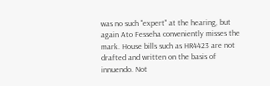was no such "expert" at the hearing, but again Ato Fesseha conveniently misses the mark. House bills such as HR4423 are not drafted and written on the basis of innuendo. Not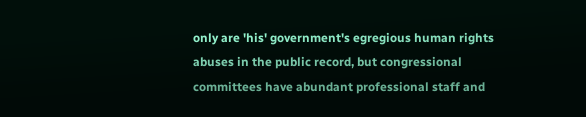only are 'his' government's egregious human rights abuses in the public record, but congressional committees have abundant professional staff and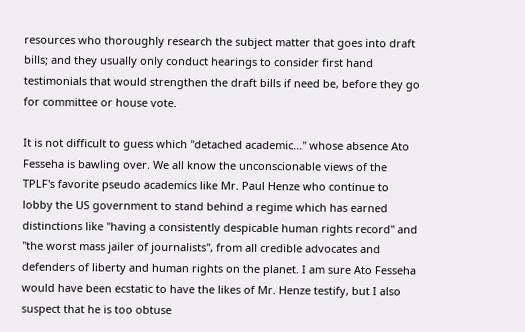resources who thoroughly research the subject matter that goes into draft bills; and they usually only conduct hearings to consider first hand testimonials that would strengthen the draft bills if need be, before they go for committee or house vote.

It is not difficult to guess which "detached academic..." whose absence Ato Fesseha is bawling over. We all know the unconscionable views of the TPLF's favorite pseudo academics like Mr. Paul Henze who continue to lobby the US government to stand behind a regime which has earned distinctions like "having a consistently despicable human rights record" and "the worst mass jailer of journalists", from all credible advocates and defenders of liberty and human rights on the planet. I am sure Ato Fesseha would have been ecstatic to have the likes of Mr. Henze testify, but I also suspect that he is too obtuse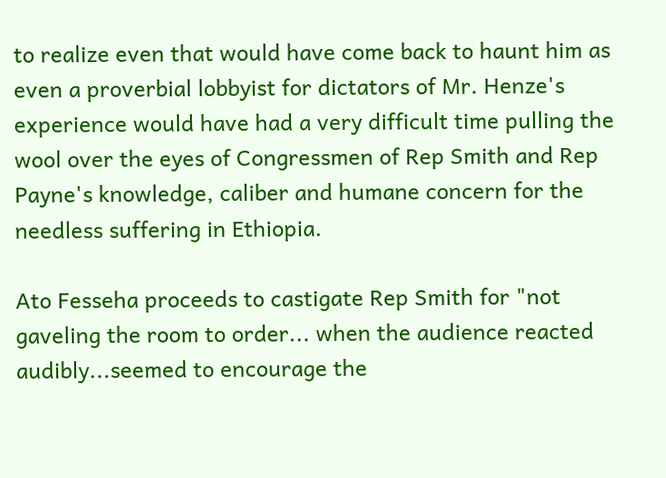to realize even that would have come back to haunt him as even a proverbial lobbyist for dictators of Mr. Henze's experience would have had a very difficult time pulling the wool over the eyes of Congressmen of Rep Smith and Rep Payne's knowledge, caliber and humane concern for the needless suffering in Ethiopia.

Ato Fesseha proceeds to castigate Rep Smith for "not gaveling the room to order... when the audience reacted audibly...seemed to encourage the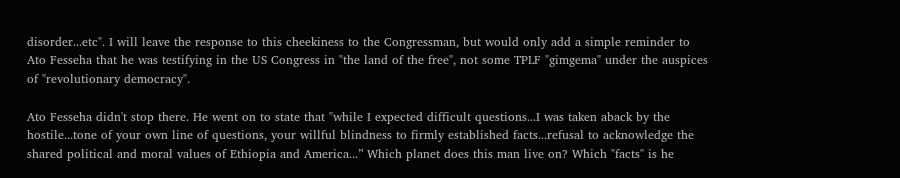disorder...etc". I will leave the response to this cheekiness to the Congressman, but would only add a simple reminder to Ato Fesseha that he was testifying in the US Congress in "the land of the free", not some TPLF "gimgema" under the auspices of "revolutionary democracy".

Ato Fesseha didn't stop there. He went on to state that "while I expected difficult questions...I was taken aback by the hostile...tone of your own line of questions, your willful blindness to firmly established facts...refusal to acknowledge the shared political and moral values of Ethiopia and America...” Which planet does this man live on? Which "facts" is he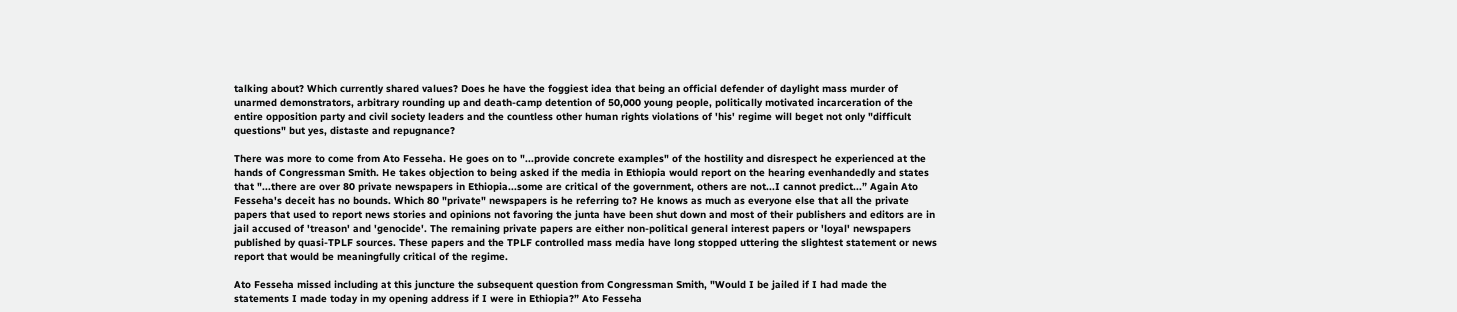talking about? Which currently shared values? Does he have the foggiest idea that being an official defender of daylight mass murder of unarmed demonstrators, arbitrary rounding up and death-camp detention of 50,000 young people, politically motivated incarceration of the entire opposition party and civil society leaders and the countless other human rights violations of 'his' regime will beget not only "difficult questions" but yes, distaste and repugnance?

There was more to come from Ato Fesseha. He goes on to "...provide concrete examples" of the hostility and disrespect he experienced at the hands of Congressman Smith. He takes objection to being asked if the media in Ethiopia would report on the hearing evenhandedly and states that "...there are over 80 private newspapers in Ethiopia...some are critical of the government, others are not...I cannot predict...” Again Ato Fesseha's deceit has no bounds. Which 80 "private" newspapers is he referring to? He knows as much as everyone else that all the private papers that used to report news stories and opinions not favoring the junta have been shut down and most of their publishers and editors are in jail accused of 'treason' and 'genocide'. The remaining private papers are either non-political general interest papers or 'loyal' newspapers published by quasi-TPLF sources. These papers and the TPLF controlled mass media have long stopped uttering the slightest statement or news report that would be meaningfully critical of the regime.

Ato Fesseha missed including at this juncture the subsequent question from Congressman Smith, "Would I be jailed if I had made the statements I made today in my opening address if I were in Ethiopia?” Ato Fesseha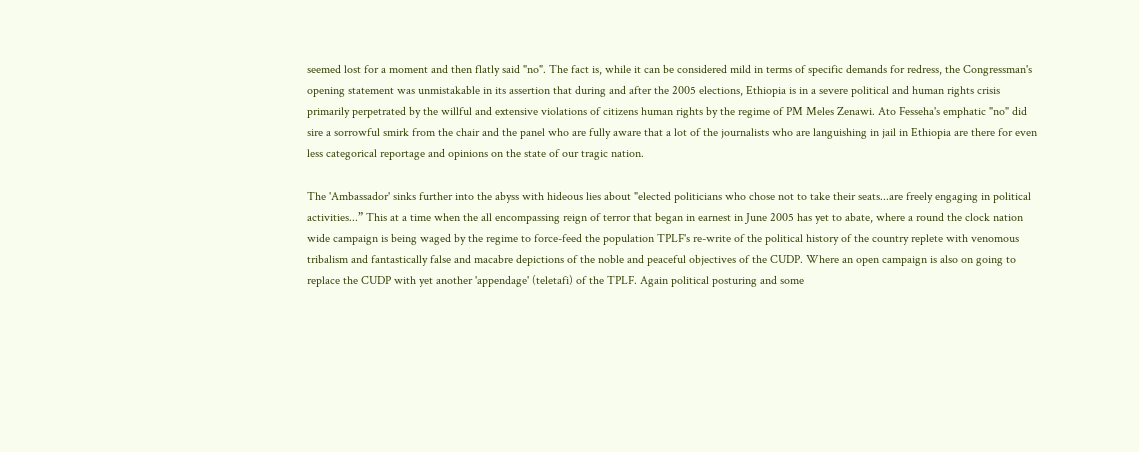seemed lost for a moment and then flatly said "no". The fact is, while it can be considered mild in terms of specific demands for redress, the Congressman's opening statement was unmistakable in its assertion that during and after the 2005 elections, Ethiopia is in a severe political and human rights crisis primarily perpetrated by the willful and extensive violations of citizens human rights by the regime of PM Meles Zenawi. Ato Fesseha's emphatic "no" did sire a sorrowful smirk from the chair and the panel who are fully aware that a lot of the journalists who are languishing in jail in Ethiopia are there for even less categorical reportage and opinions on the state of our tragic nation.

The 'Ambassador' sinks further into the abyss with hideous lies about "elected politicians who chose not to take their seats...are freely engaging in political activities...” This at a time when the all encompassing reign of terror that began in earnest in June 2005 has yet to abate, where a round the clock nation wide campaign is being waged by the regime to force-feed the population TPLF's re-write of the political history of the country replete with venomous tribalism and fantastically false and macabre depictions of the noble and peaceful objectives of the CUDP. Where an open campaign is also on going to replace the CUDP with yet another 'appendage' (teletafi) of the TPLF. Again political posturing and some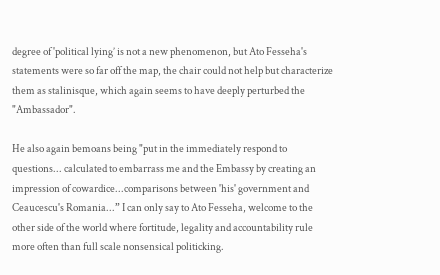degree of 'political lying’ is not a new phenomenon, but Ato Fesseha's statements were so far off the map, the chair could not help but characterize them as stalinisque, which again seems to have deeply perturbed the "Ambassador".

He also again bemoans being "put in the immediately respond to questions... calculated to embarrass me and the Embassy by creating an impression of cowardice...comparisons between 'his' government and Ceaucescu's Romania...” I can only say to Ato Fesseha, welcome to the other side of the world where fortitude, legality and accountability rule more often than full scale nonsensical politicking.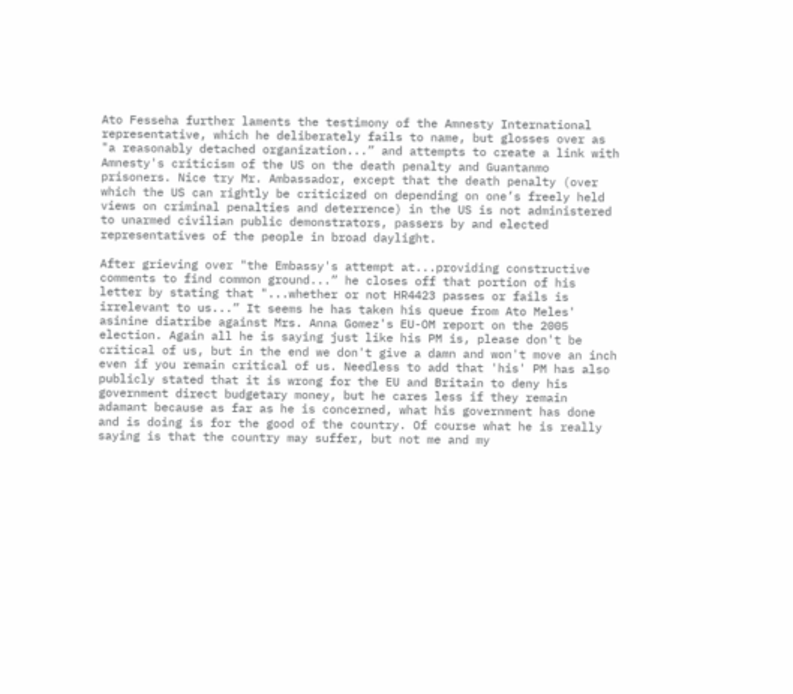Ato Fesseha further laments the testimony of the Amnesty International representative, which he deliberately fails to name, but glosses over as "a reasonably detached organization...” and attempts to create a link with Amnesty's criticism of the US on the death penalty and Guantanmo prisoners. Nice try Mr. Ambassador, except that the death penalty (over which the US can rightly be criticized on depending on one’s freely held views on criminal penalties and deterrence) in the US is not administered to unarmed civilian public demonstrators, passers by and elected representatives of the people in broad daylight.

After grieving over "the Embassy's attempt at...providing constructive comments to find common ground...” he closes off that portion of his letter by stating that "...whether or not HR4423 passes or fails is irrelevant to us...” It seems he has taken his queue from Ato Meles' asinine diatribe against Mrs. Anna Gomez's EU-OM report on the 2005 election. Again all he is saying just like his PM is, please don't be critical of us, but in the end we don't give a damn and won't move an inch even if you remain critical of us. Needless to add that 'his' PM has also publicly stated that it is wrong for the EU and Britain to deny his government direct budgetary money, but he cares less if they remain adamant because as far as he is concerned, what his government has done and is doing is for the good of the country. Of course what he is really saying is that the country may suffer, but not me and my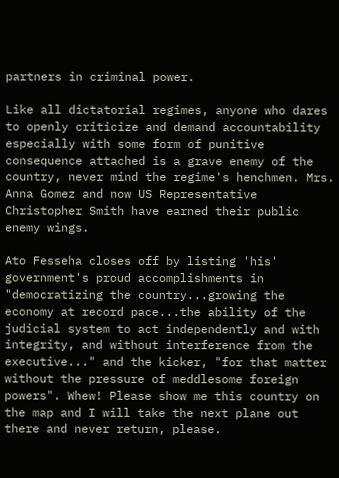partners in criminal power.

Like all dictatorial regimes, anyone who dares to openly criticize and demand accountability especially with some form of punitive consequence attached is a grave enemy of the country, never mind the regime's henchmen. Mrs. Anna Gomez and now US Representative Christopher Smith have earned their public enemy wings.

Ato Fesseha closes off by listing 'his' government's proud accomplishments in "democratizing the country...growing the economy at record pace...the ability of the judicial system to act independently and with integrity, and without interference from the executive..." and the kicker, "for that matter without the pressure of meddlesome foreign powers". Whew! Please show me this country on the map and I will take the next plane out there and never return, please.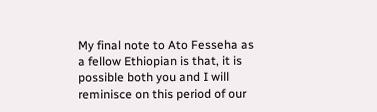My final note to Ato Fesseha as a fellow Ethiopian is that, it is possible both you and I will reminisce on this period of our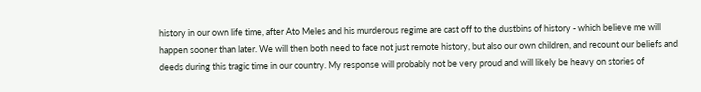history in our own life time, after Ato Meles and his murderous regime are cast off to the dustbins of history - which believe me will happen sooner than later. We will then both need to face not just remote history, but also our own children, and recount our beliefs and deeds during this tragic time in our country. My response will probably not be very proud and will likely be heavy on stories of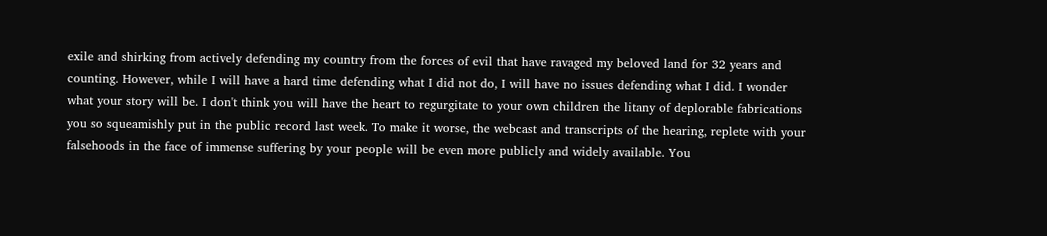exile and shirking from actively defending my country from the forces of evil that have ravaged my beloved land for 32 years and counting. However, while I will have a hard time defending what I did not do, I will have no issues defending what I did. I wonder what your story will be. I don't think you will have the heart to regurgitate to your own children the litany of deplorable fabrications you so squeamishly put in the public record last week. To make it worse, the webcast and transcripts of the hearing, replete with your falsehoods in the face of immense suffering by your people will be even more publicly and widely available. You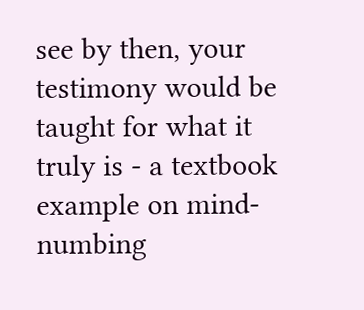see by then, your testimony would be taught for what it truly is - a textbook example on mind-numbing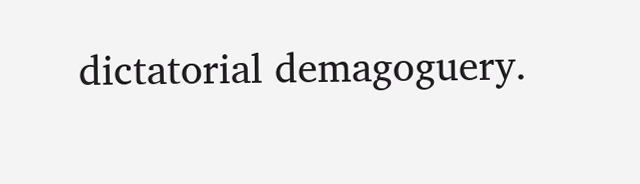dictatorial demagoguery.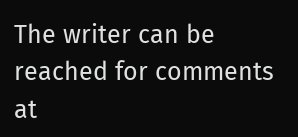The writer can be reached for comments at